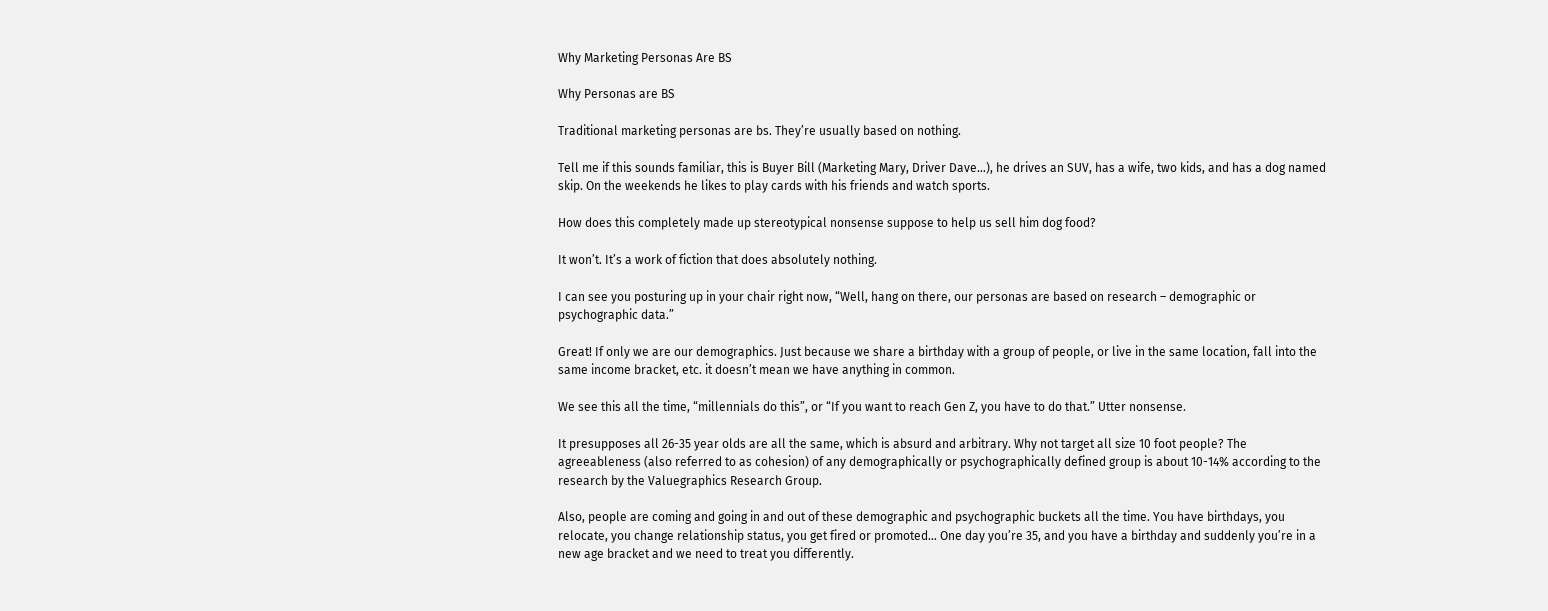Why Marketing Personas Are BS

Why Personas are BS

Traditional marketing personas are bs. They’re usually based on nothing.

Tell me if this sounds familiar, this is Buyer Bill (Marketing Mary, Driver Dave…), he drives an SUV, has a wife, two kids, and has a dog named skip. On the weekends he likes to play cards with his friends and watch sports.

How does this completely made up stereotypical nonsense suppose to help us sell him dog food?

It won’t. It’s a work of fiction that does absolutely nothing.

I can see you posturing up in your chair right now, “Well, hang on there, our personas are based on research – demographic or psychographic data.”

Great! If only we are our demographics. Just because we share a birthday with a group of people, or live in the same location, fall into the same income bracket, etc. it doesn’t mean we have anything in common.

We see this all the time, “millennials do this”, or “If you want to reach Gen Z, you have to do that.” Utter nonsense.

It presupposes all 26-35 year olds are all the same, which is absurd and arbitrary. Why not target all size 10 foot people? The agreeableness (also referred to as cohesion) of any demographically or psychographically defined group is about 10-14% according to the research by the Valuegraphics Research Group.

Also, people are coming and going in and out of these demographic and psychographic buckets all the time. You have birthdays, you relocate, you change relationship status, you get fired or promoted… One day you’re 35, and you have a birthday and suddenly you’re in a new age bracket and we need to treat you differently.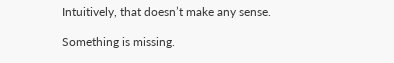Intuitively, that doesn’t make any sense.

Something is missing.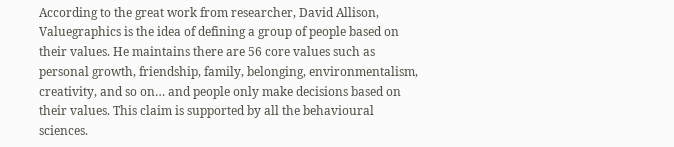According to the great work from researcher, David Allison, Valuegraphics is the idea of defining a group of people based on their values. He maintains there are 56 core values such as personal growth, friendship, family, belonging, environmentalism, creativity, and so on… and people only make decisions based on their values. This claim is supported by all the behavioural sciences.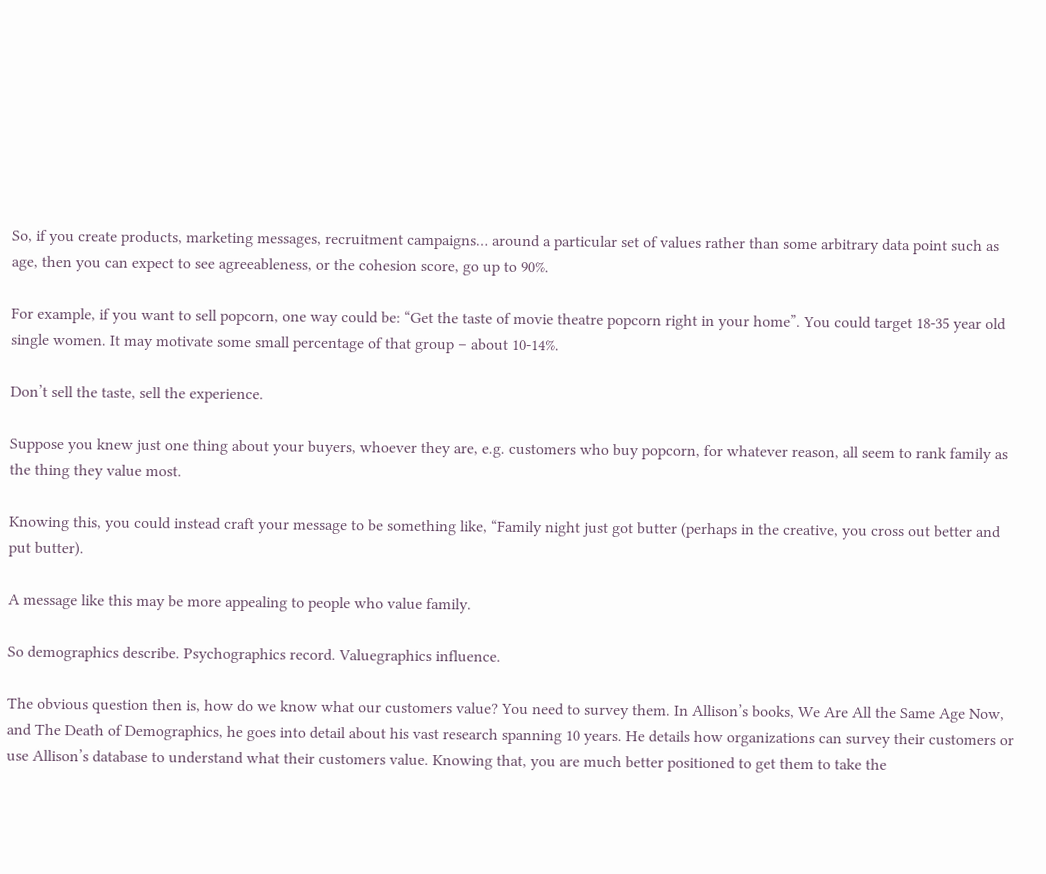So, if you create products, marketing messages, recruitment campaigns… around a particular set of values rather than some arbitrary data point such as age, then you can expect to see agreeableness, or the cohesion score, go up to 90%.

For example, if you want to sell popcorn, one way could be: “Get the taste of movie theatre popcorn right in your home”. You could target 18-35 year old single women. It may motivate some small percentage of that group – about 10-14%.

Don’t sell the taste, sell the experience.

Suppose you knew just one thing about your buyers, whoever they are, e.g. customers who buy popcorn, for whatever reason, all seem to rank family as the thing they value most.

Knowing this, you could instead craft your message to be something like, “Family night just got butter (perhaps in the creative, you cross out better and put butter).

A message like this may be more appealing to people who value family.

So demographics describe. Psychographics record. Valuegraphics influence.

The obvious question then is, how do we know what our customers value? You need to survey them. In Allison’s books, We Are All the Same Age Now, and The Death of Demographics, he goes into detail about his vast research spanning 10 years. He details how organizations can survey their customers or use Allison’s database to understand what their customers value. Knowing that, you are much better positioned to get them to take the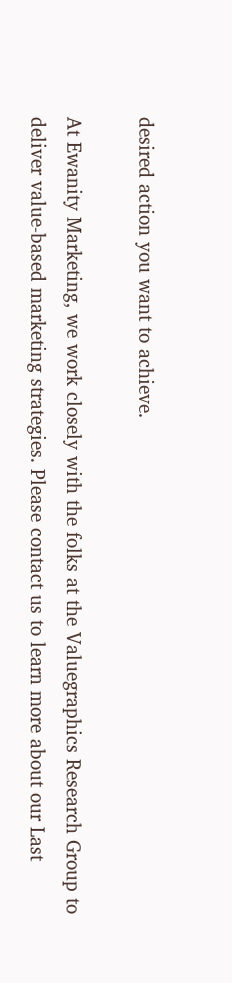desired action you want to achieve.

At Ewanity Marketing, we work closely with the folks at the Valuegraphics Research Group to deliver value-based marketing strategies. Please contact us to learn more about our Last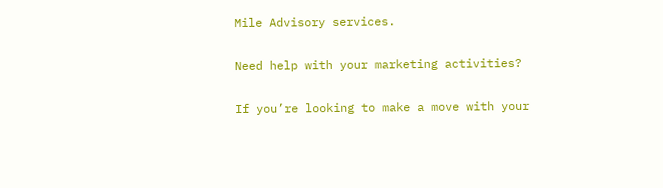Mile Advisory services.

Need help with your marketing activities?

If you’re looking to make a move with your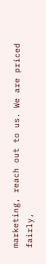marketing, reach out to us. We are priced fairly,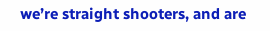we’re straight shooters, and are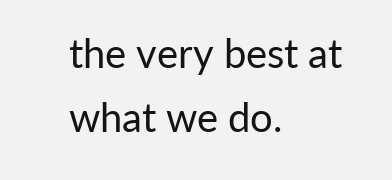the very best at what we do.